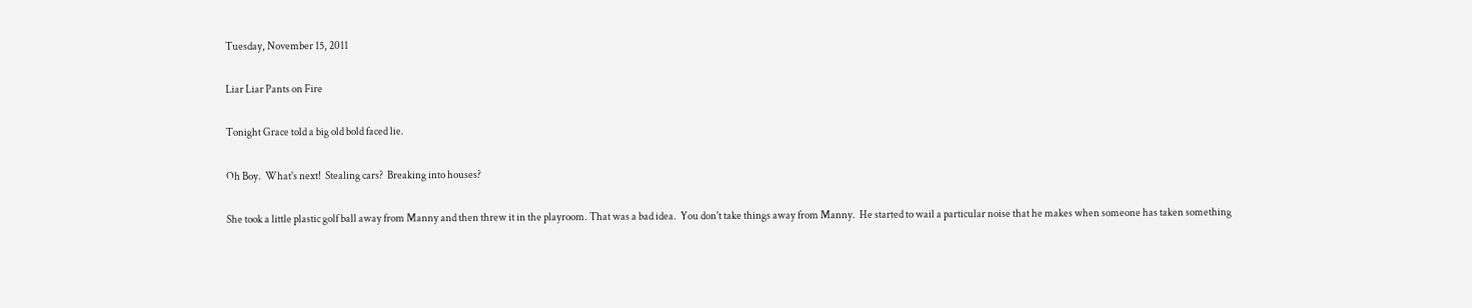Tuesday, November 15, 2011

Liar Liar Pants on Fire

Tonight Grace told a big old bold faced lie.

Oh Boy.  What's next!  Stealing cars?  Breaking into houses?

She took a little plastic golf ball away from Manny and then threw it in the playroom. That was a bad idea.  You don't take things away from Manny.  He started to wail a particular noise that he makes when someone has taken something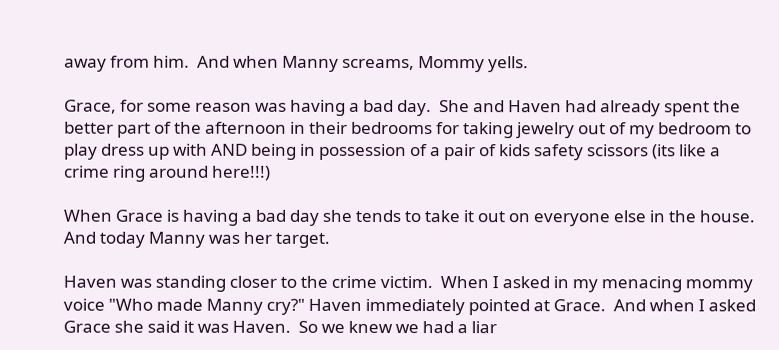away from him.  And when Manny screams, Mommy yells.

Grace, for some reason was having a bad day.  She and Haven had already spent the better part of the afternoon in their bedrooms for taking jewelry out of my bedroom to play dress up with AND being in possession of a pair of kids safety scissors (its like a crime ring around here!!!)

When Grace is having a bad day she tends to take it out on everyone else in the house.  And today Manny was her target.

Haven was standing closer to the crime victim.  When I asked in my menacing mommy voice "Who made Manny cry?" Haven immediately pointed at Grace.  And when I asked Grace she said it was Haven.  So we knew we had a liar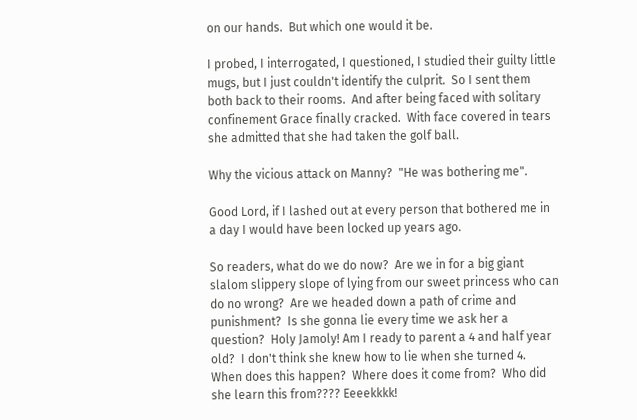on our hands.  But which one would it be.

I probed, I interrogated, I questioned, I studied their guilty little mugs, but I just couldn't identify the culprit.  So I sent them both back to their rooms.  And after being faced with solitary confinement Grace finally cracked.  With face covered in tears she admitted that she had taken the golf ball.

Why the vicious attack on Manny?  "He was bothering me".

Good Lord, if I lashed out at every person that bothered me in a day I would have been locked up years ago.

So readers, what do we do now?  Are we in for a big giant slalom slippery slope of lying from our sweet princess who can do no wrong?  Are we headed down a path of crime and punishment?  Is she gonna lie every time we ask her a question?  Holy Jamoly! Am I ready to parent a 4 and half year old?  I don't think she knew how to lie when she turned 4.  When does this happen?  Where does it come from?  Who did she learn this from???? Eeeekkkk!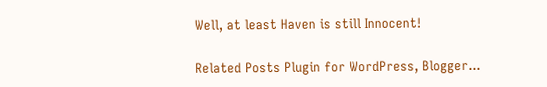Well, at least Haven is still Innocent!

Related Posts Plugin for WordPress, Blogger...